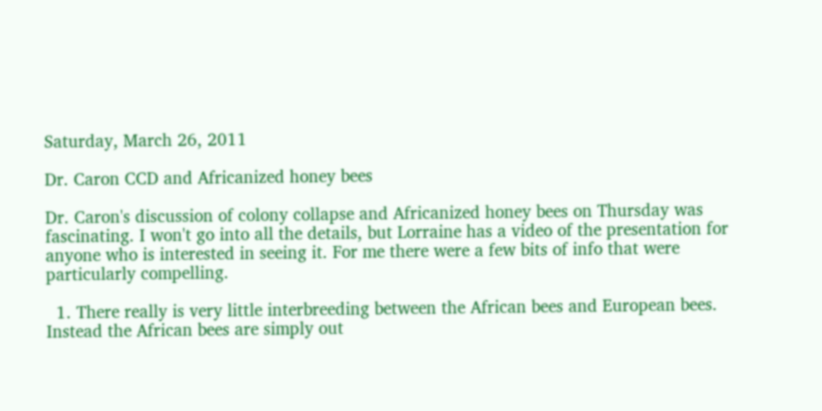Saturday, March 26, 2011

Dr. Caron CCD and Africanized honey bees

Dr. Caron's discussion of colony collapse and Africanized honey bees on Thursday was fascinating. I won't go into all the details, but Lorraine has a video of the presentation for anyone who is interested in seeing it. For me there were a few bits of info that were particularly compelling.

  1. There really is very little interbreeding between the African bees and European bees. Instead the African bees are simply out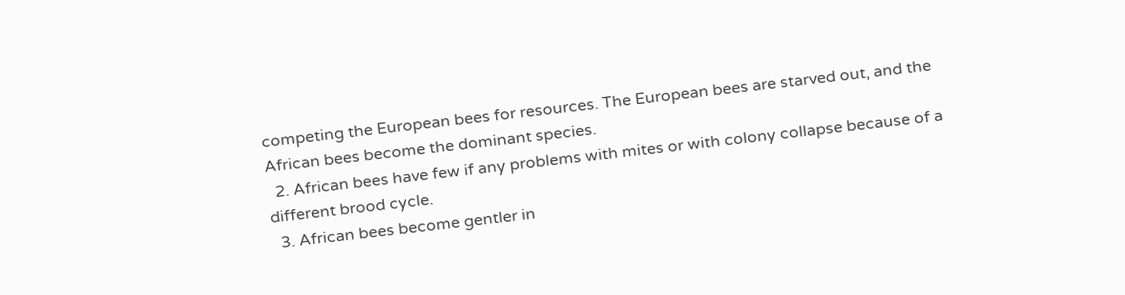competing the European bees for resources. The European bees are starved out, and the African bees become the dominant species.
  2. African bees have few if any problems with mites or with colony collapse because of a different brood cycle.
  3. African bees become gentler in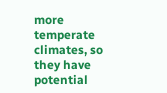more temperate climates, so they have potential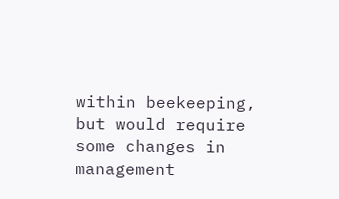within beekeeping, but would require some changes in management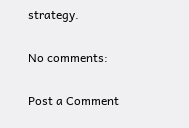strategy.

No comments:

Post a Comment